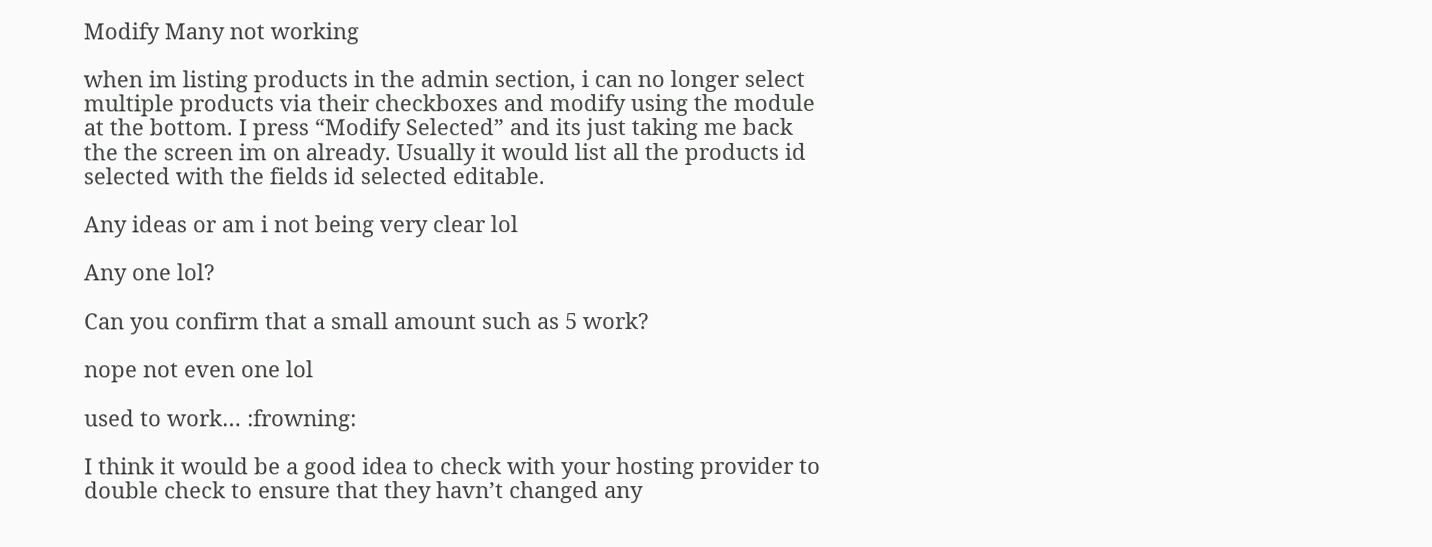Modify Many not working

when im listing products in the admin section, i can no longer select multiple products via their checkboxes and modify using the module at the bottom. I press “Modify Selected” and its just taking me back the the screen im on already. Usually it would list all the products id selected with the fields id selected editable.

Any ideas or am i not being very clear lol

Any one lol?

Can you confirm that a small amount such as 5 work?

nope not even one lol

used to work… :frowning:

I think it would be a good idea to check with your hosting provider to double check to ensure that they havn’t changed any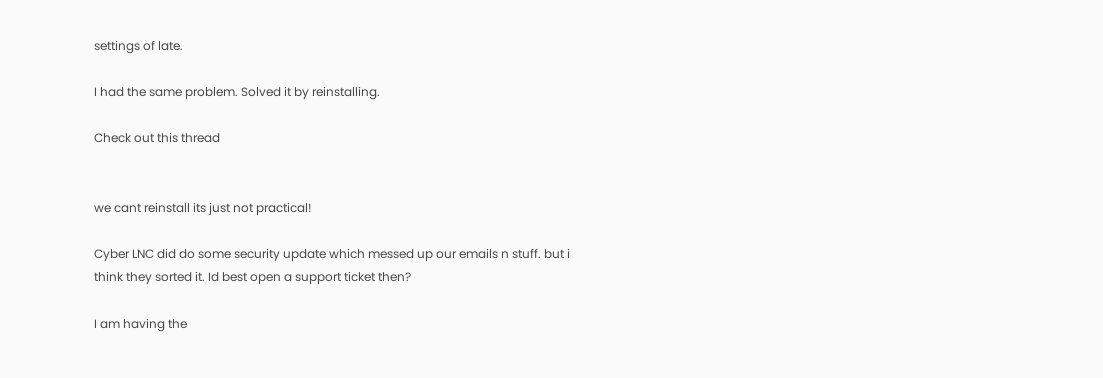settings of late.

I had the same problem. Solved it by reinstalling.

Check out this thread


we cant reinstall its just not practical!

Cyber LNC did do some security update which messed up our emails n stuff. but i think they sorted it. Id best open a support ticket then?

I am having the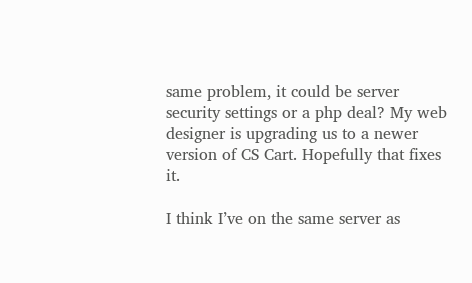same problem, it could be server security settings or a php deal? My web designer is upgrading us to a newer version of CS Cart. Hopefully that fixes it.

I think I’ve on the same server as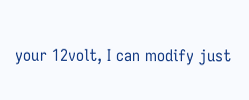your 12volt, I can modify just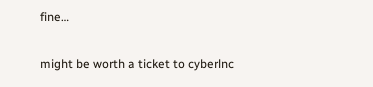fine…

might be worth a ticket to cyberlnc